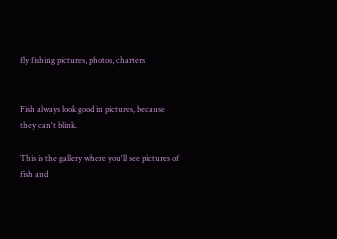fly fishing pictures, photos, charters


Fish always look good in pictures, because they can't blink.

This is the gallery where you'll see pictures of fish and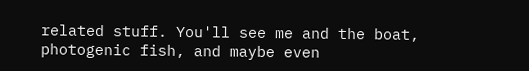related stuff. You'll see me and the boat, photogenic fish, and maybe even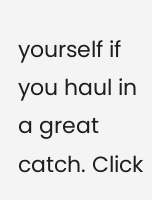yourself if you haul in a great catch. Click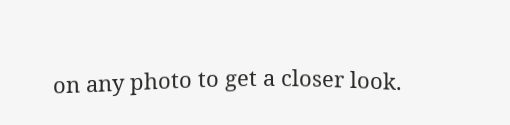on any photo to get a closer look.